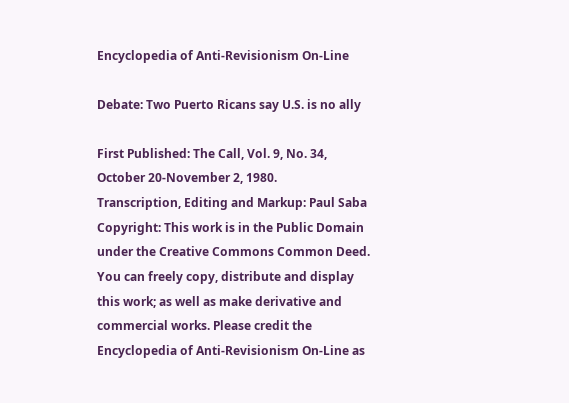Encyclopedia of Anti-Revisionism On-Line

Debate: Two Puerto Ricans say U.S. is no ally

First Published: The Call, Vol. 9, No. 34, October 20-November 2, 1980.
Transcription, Editing and Markup: Paul Saba
Copyright: This work is in the Public Domain under the Creative Commons Common Deed. You can freely copy, distribute and display this work; as well as make derivative and commercial works. Please credit the Encyclopedia of Anti-Revisionism On-Line as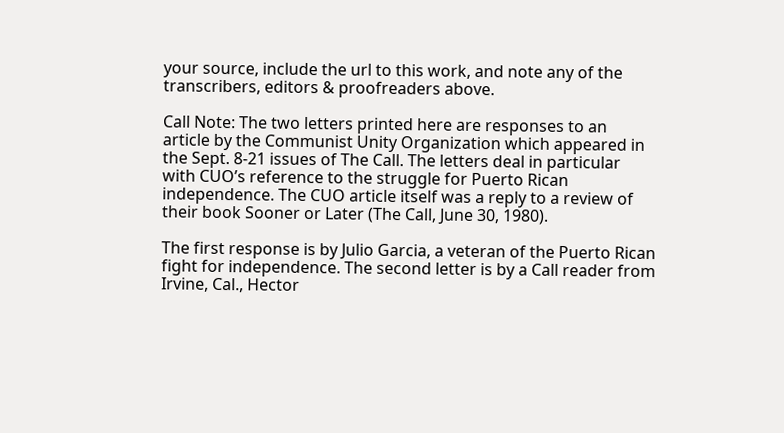your source, include the url to this work, and note any of the transcribers, editors & proofreaders above.

Call Note: The two letters printed here are responses to an article by the Communist Unity Organization which appeared in the Sept. 8-21 issues of The Call. The letters deal in particular with CUO’s reference to the struggle for Puerto Rican independence. The CUO article itself was a reply to a review of their book Sooner or Later (The Call, June 30, 1980).

The first response is by Julio Garcia, a veteran of the Puerto Rican fight for independence. The second letter is by a Call reader from Irvine, Cal., Hector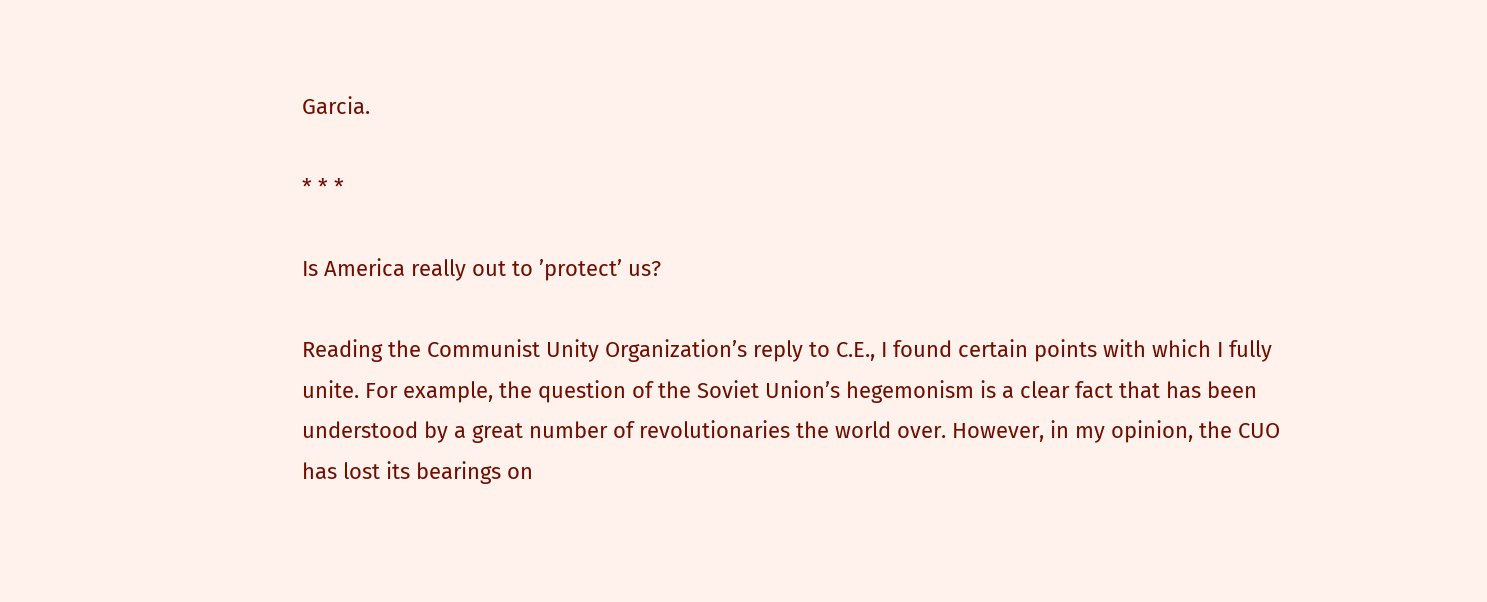Garcia.

* * *

Is America really out to ’protect’ us?

Reading the Communist Unity Organization’s reply to C.E., I found certain points with which I fully unite. For example, the question of the Soviet Union’s hegemonism is a clear fact that has been understood by a great number of revolutionaries the world over. However, in my opinion, the CUO has lost its bearings on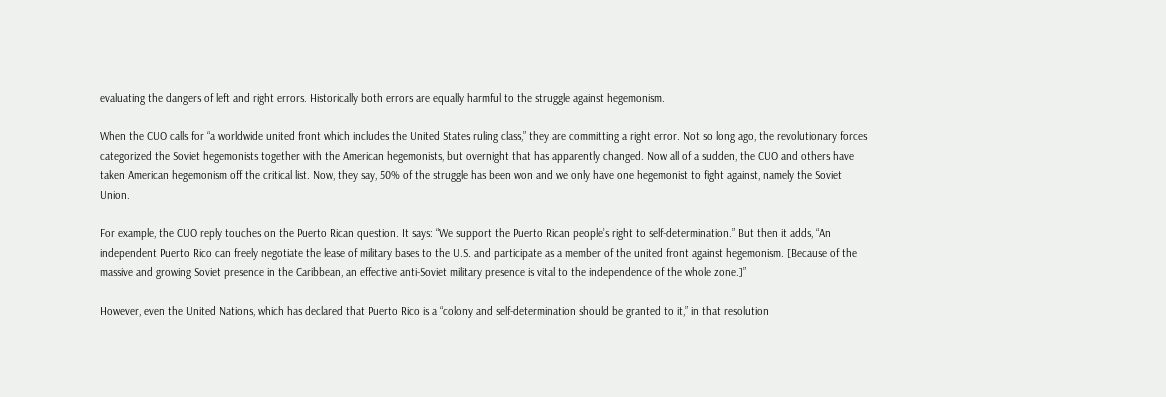evaluating the dangers of left and right errors. Historically both errors are equally harmful to the struggle against hegemonism.

When the CUO calls for “a worldwide united front which includes the United States ruling class,” they are committing a right error. Not so long ago, the revolutionary forces categorized the Soviet hegemonists together with the American hegemonists, but overnight that has apparently changed. Now all of a sudden, the CUO and others have taken American hegemonism off the critical list. Now, they say, 50% of the struggle has been won and we only have one hegemonist to fight against, namely the Soviet Union.

For example, the CUO reply touches on the Puerto Rican question. It says: “We support the Puerto Rican people’s right to self-determination.” But then it adds, “An independent Puerto Rico can freely negotiate the lease of military bases to the U.S. and participate as a member of the united front against hegemonism. [Because of the massive and growing Soviet presence in the Caribbean, an effective anti-Soviet military presence is vital to the independence of the whole zone.]”

However, even the United Nations, which has declared that Puerto Rico is a “colony and self-determination should be granted to it,” in that resolution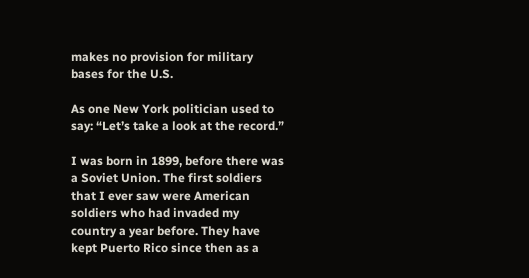makes no provision for military bases for the U.S.

As one New York politician used to say: “Let’s take a look at the record.”

I was born in 1899, before there was a Soviet Union. The first soldiers that I ever saw were American soldiers who had invaded my country a year before. They have kept Puerto Rico since then as a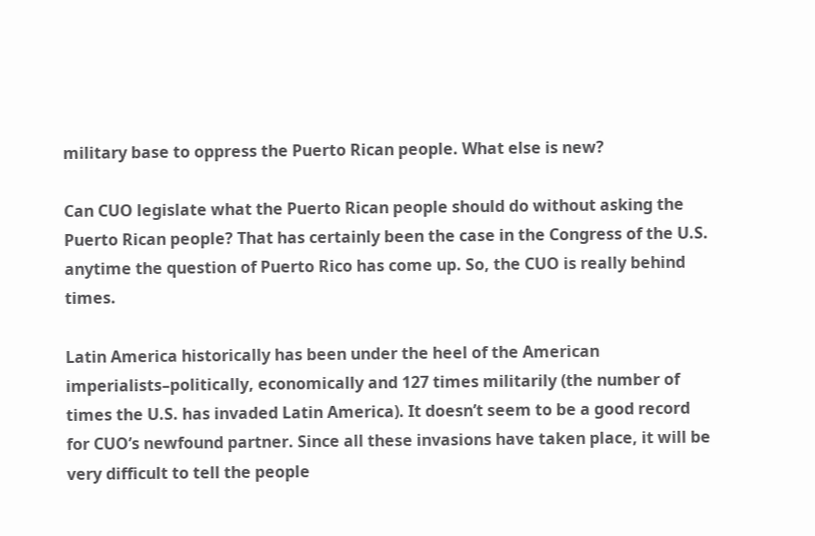military base to oppress the Puerto Rican people. What else is new?

Can CUO legislate what the Puerto Rican people should do without asking the Puerto Rican people? That has certainly been the case in the Congress of the U.S. anytime the question of Puerto Rico has come up. So, the CUO is really behind times.

Latin America historically has been under the heel of the American imperialists–politically, economically and 127 times militarily (the number of times the U.S. has invaded Latin America). It doesn’t seem to be a good record for CUO’s newfound partner. Since all these invasions have taken place, it will be very difficult to tell the people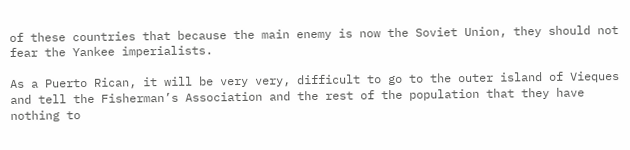of these countries that because the main enemy is now the Soviet Union, they should not fear the Yankee imperialists.

As a Puerto Rican, it will be very very, difficult to go to the outer island of Vieques and tell the Fisherman’s Association and the rest of the population that they have nothing to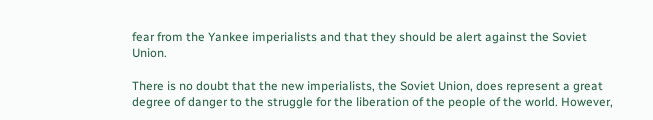fear from the Yankee imperialists and that they should be alert against the Soviet Union.

There is no doubt that the new imperialists, the Soviet Union, does represent a great degree of danger to the struggle for the liberation of the people of the world. However,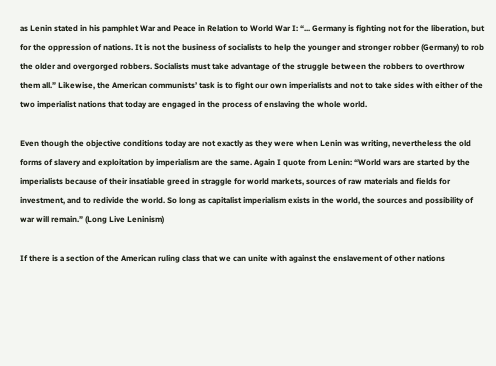as Lenin stated in his pamphlet War and Peace in Relation to World War I: “... Germany is fighting not for the liberation, but for the oppression of nations. It is not the business of socialists to help the younger and stronger robber (Germany) to rob the older and overgorged robbers. Socialists must take advantage of the struggle between the robbers to overthrow them all.” Likewise, the American communists’ task is to fight our own imperialists and not to take sides with either of the two imperialist nations that today are engaged in the process of enslaving the whole world.

Even though the objective conditions today are not exactly as they were when Lenin was writing, nevertheless the old forms of slavery and exploitation by imperialism are the same. Again I quote from Lenin: “World wars are started by the imperialists because of their insatiable greed in straggle for world markets, sources of raw materials and fields for investment, and to redivide the world. So long as capitalist imperialism exists in the world, the sources and possibility of war will remain.” (Long Live Leninism)

If there is a section of the American ruling class that we can unite with against the enslavement of other nations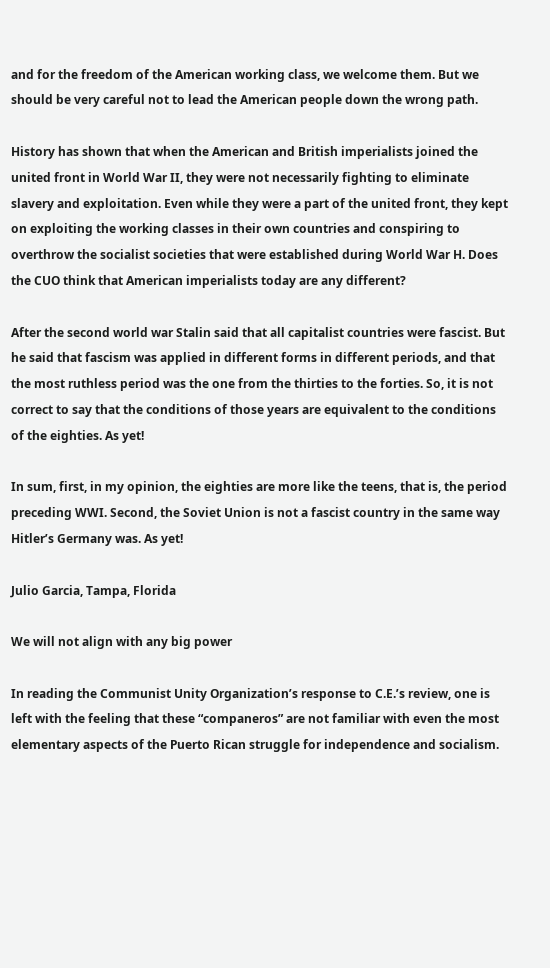and for the freedom of the American working class, we welcome them. But we should be very careful not to lead the American people down the wrong path.

History has shown that when the American and British imperialists joined the united front in World War II, they were not necessarily fighting to eliminate slavery and exploitation. Even while they were a part of the united front, they kept on exploiting the working classes in their own countries and conspiring to overthrow the socialist societies that were established during World War H. Does the CUO think that American imperialists today are any different?

After the second world war Stalin said that all capitalist countries were fascist. But he said that fascism was applied in different forms in different periods, and that the most ruthless period was the one from the thirties to the forties. So, it is not correct to say that the conditions of those years are equivalent to the conditions of the eighties. As yet!

In sum, first, in my opinion, the eighties are more like the teens, that is, the period preceding WWI. Second, the Soviet Union is not a fascist country in the same way Hitler’s Germany was. As yet!

Julio Garcia, Tampa, Florida

We will not align with any big power

In reading the Communist Unity Organization’s response to C.E.’s review, one is left with the feeling that these “companeros” are not familiar with even the most elementary aspects of the Puerto Rican struggle for independence and socialism.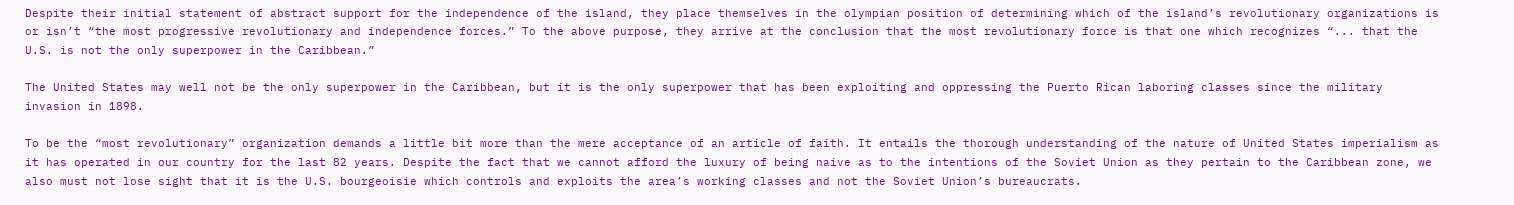Despite their initial statement of abstract support for the independence of the island, they place themselves in the olympian position of determining which of the island’s revolutionary organizations is or isn’t “the most progressive revolutionary and independence forces.” To the above purpose, they arrive at the conclusion that the most revolutionary force is that one which recognizes “... that the U.S. is not the only superpower in the Caribbean.”

The United States may well not be the only superpower in the Caribbean, but it is the only superpower that has been exploiting and oppressing the Puerto Rican laboring classes since the military invasion in 1898.

To be the “most revolutionary” organization demands a little bit more than the mere acceptance of an article of faith. It entails the thorough understanding of the nature of United States imperialism as it has operated in our country for the last 82 years. Despite the fact that we cannot afford the luxury of being naive as to the intentions of the Soviet Union as they pertain to the Caribbean zone, we also must not lose sight that it is the U.S. bourgeoisie which controls and exploits the area’s working classes and not the Soviet Union’s bureaucrats.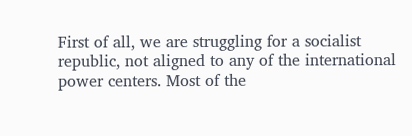First of all, we are struggling for a socialist republic, not aligned to any of the international power centers. Most of the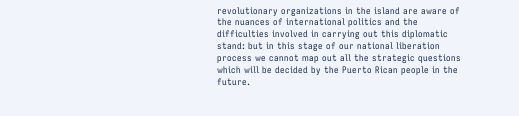revolutionary organizations in the island are aware of the nuances of international politics and the difficulties involved in carrying out this diplomatic stand: but in this stage of our national liberation process we cannot map out all the strategic questions which will be decided by the Puerto Rican people in the future.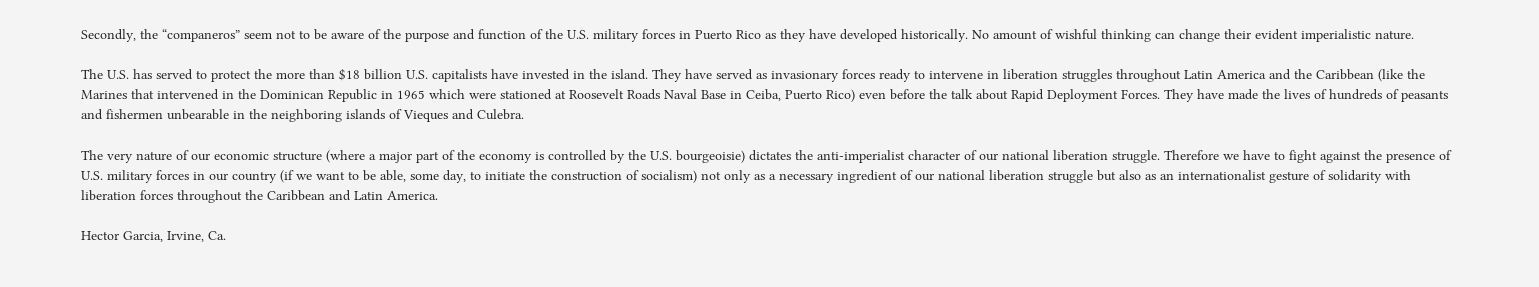Secondly, the “companeros” seem not to be aware of the purpose and function of the U.S. military forces in Puerto Rico as they have developed historically. No amount of wishful thinking can change their evident imperialistic nature.

The U.S. has served to protect the more than $18 billion U.S. capitalists have invested in the island. They have served as invasionary forces ready to intervene in liberation struggles throughout Latin America and the Caribbean (like the Marines that intervened in the Dominican Republic in 1965 which were stationed at Roosevelt Roads Naval Base in Ceiba, Puerto Rico) even before the talk about Rapid Deployment Forces. They have made the lives of hundreds of peasants and fishermen unbearable in the neighboring islands of Vieques and Culebra.

The very nature of our economic structure (where a major part of the economy is controlled by the U.S. bourgeoisie) dictates the anti-imperialist character of our national liberation struggle. Therefore we have to fight against the presence of U.S. military forces in our country (if we want to be able, some day, to initiate the construction of socialism) not only as a necessary ingredient of our national liberation struggle but also as an internationalist gesture of solidarity with liberation forces throughout the Caribbean and Latin America.

Hector Garcia, Irvine, Ca.